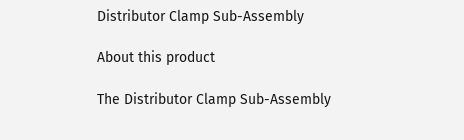Distributor Clamp Sub-Assembly

About this product

The Distributor Clamp Sub-Assembly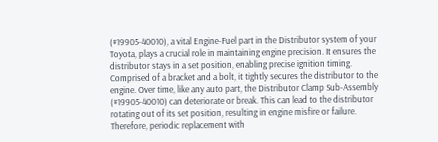(#19905-40010), a vital Engine-Fuel part in the Distributor system of your Toyota, plays a crucial role in maintaining engine precision. It ensures the distributor stays in a set position, enabling precise ignition timing. Comprised of a bracket and a bolt, it tightly secures the distributor to the engine. Over time, like any auto part, the Distributor Clamp Sub-Assembly (#19905-40010) can deteriorate or break. This can lead to the distributor rotating out of its set position, resulting in engine misfire or failure. Therefore, periodic replacement with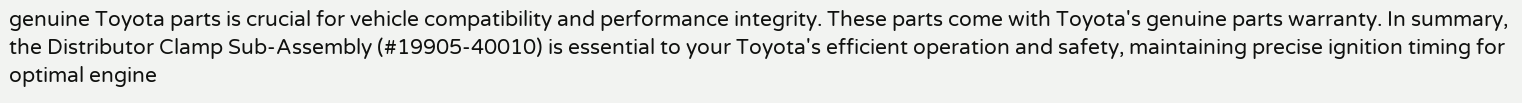genuine Toyota parts is crucial for vehicle compatibility and performance integrity. These parts come with Toyota's genuine parts warranty. In summary, the Distributor Clamp Sub-Assembly (#19905-40010) is essential to your Toyota's efficient operation and safety, maintaining precise ignition timing for optimal engine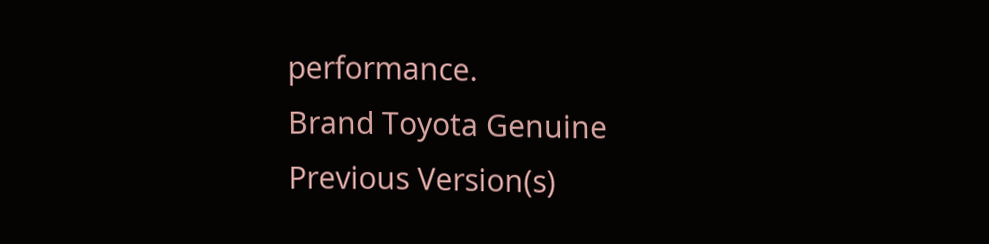performance.
Brand Toyota Genuine
Previous Version(s)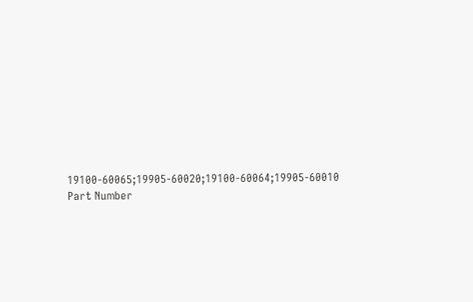19100-60065;19905-60020;19100-60064;19905-60010
Part Number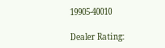19905-40010

Dealer Rating: